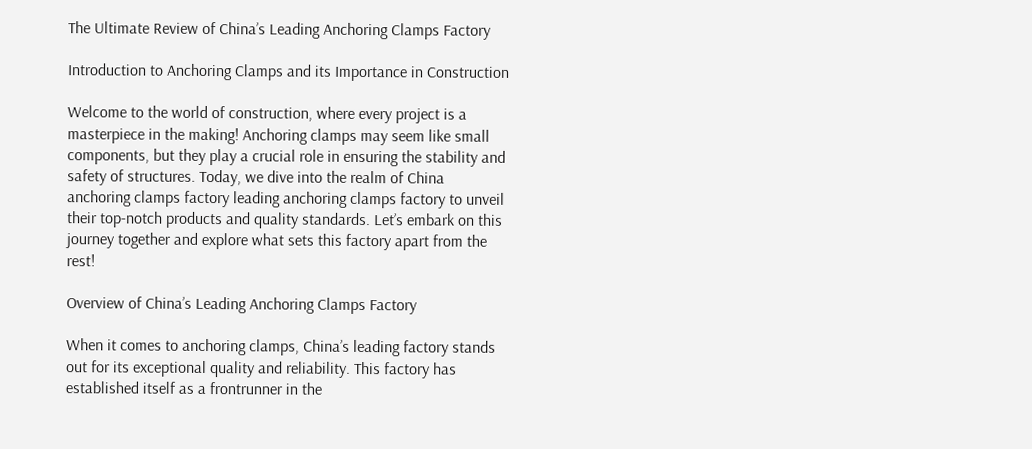The Ultimate Review of China’s Leading Anchoring Clamps Factory

Introduction to Anchoring Clamps and its Importance in Construction

Welcome to the world of construction, where every project is a masterpiece in the making! Anchoring clamps may seem like small components, but they play a crucial role in ensuring the stability and safety of structures. Today, we dive into the realm of China anchoring clamps factory leading anchoring clamps factory to unveil their top-notch products and quality standards. Let’s embark on this journey together and explore what sets this factory apart from the rest!

Overview of China’s Leading Anchoring Clamps Factory

When it comes to anchoring clamps, China’s leading factory stands out for its exceptional quality and reliability. This factory has established itself as a frontrunner in the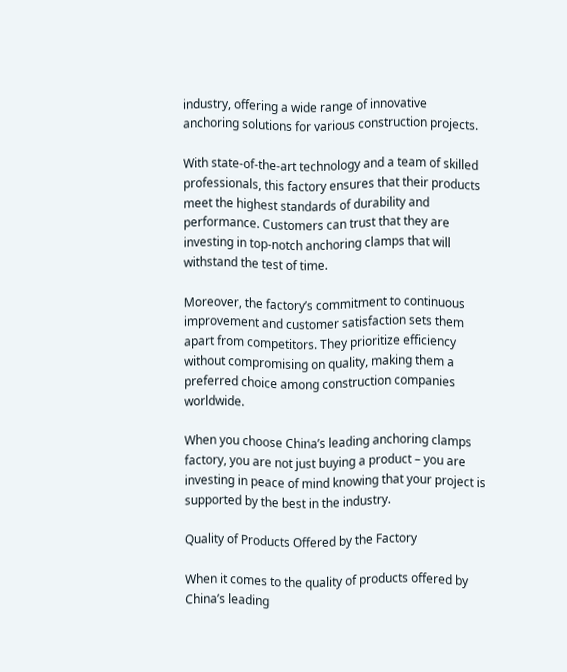industry, offering a wide range of innovative anchoring solutions for various construction projects.

With state-of-the-art technology and a team of skilled professionals, this factory ensures that their products meet the highest standards of durability and performance. Customers can trust that they are investing in top-notch anchoring clamps that will withstand the test of time.

Moreover, the factory’s commitment to continuous improvement and customer satisfaction sets them apart from competitors. They prioritize efficiency without compromising on quality, making them a preferred choice among construction companies worldwide.

When you choose China’s leading anchoring clamps factory, you are not just buying a product – you are investing in peace of mind knowing that your project is supported by the best in the industry.

Quality of Products Offered by the Factory

When it comes to the quality of products offered by China’s leading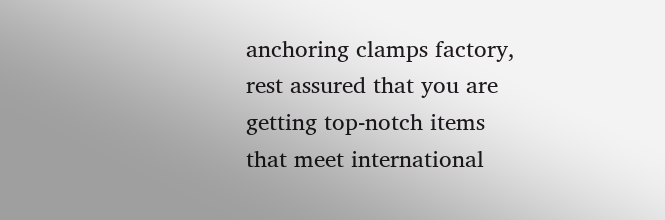anchoring clamps factory, rest assured that you are getting top-notch items that meet international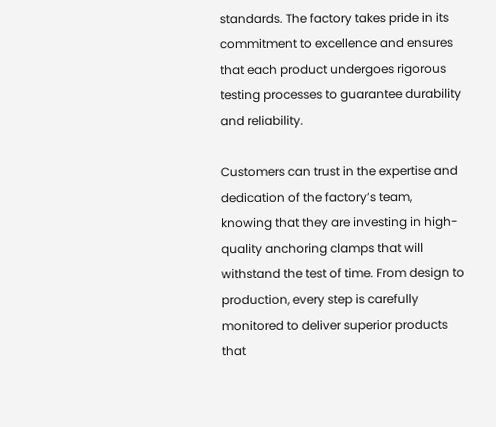standards. The factory takes pride in its commitment to excellence and ensures that each product undergoes rigorous testing processes to guarantee durability and reliability.

Customers can trust in the expertise and dedication of the factory’s team, knowing that they are investing in high-quality anchoring clamps that will withstand the test of time. From design to production, every step is carefully monitored to deliver superior products that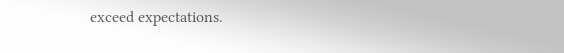exceed expectations.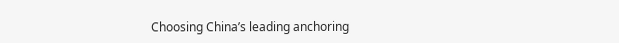Choosing China’s leading anchoring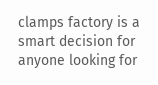clamps factory is a smart decision for anyone looking for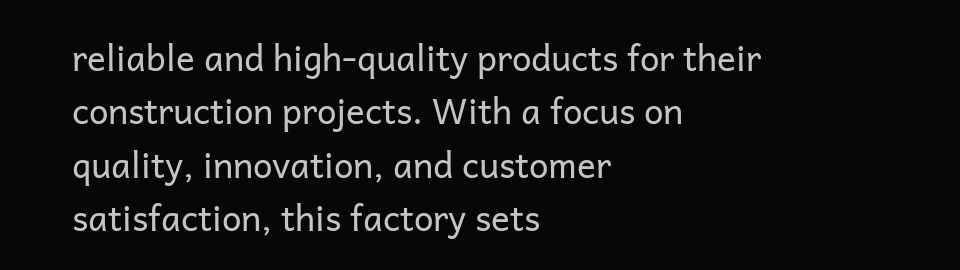reliable and high-quality products for their construction projects. With a focus on quality, innovation, and customer satisfaction, this factory sets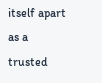itself apart as a trusted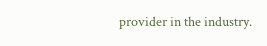provider in the industry.